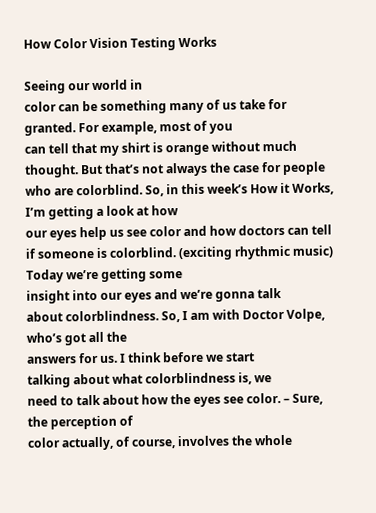How Color Vision Testing Works

Seeing our world in
color can be something many of us take for granted. For example, most of you
can tell that my shirt is orange without much thought. But that’s not always the case for people who are colorblind. So, in this week’s How it Works, I’m getting a look at how
our eyes help us see color and how doctors can tell
if someone is colorblind. (exciting rhythmic music) Today we’re getting some
insight into our eyes and we’re gonna talk
about colorblindness. So, I am with Doctor Volpe, who’s got all the
answers for us. I think before we start
talking about what colorblindness is, we
need to talk about how the eyes see color. – Sure, the perception of
color actually, of course, involves the whole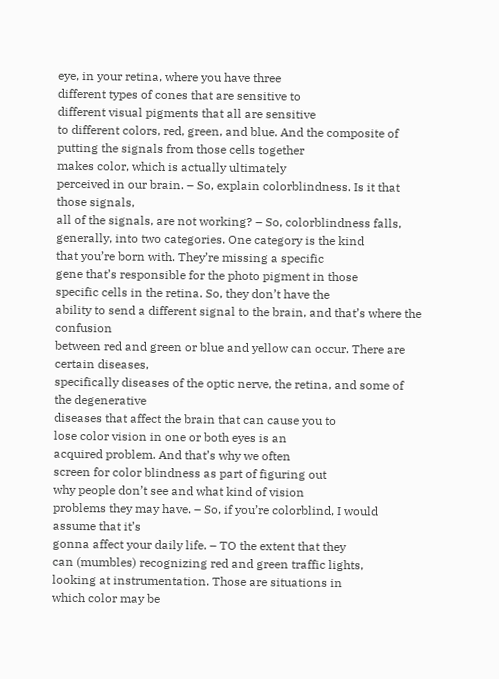eye, in your retina, where you have three
different types of cones that are sensitive to
different visual pigments that all are sensitive
to different colors, red, green, and blue. And the composite of
putting the signals from those cells together
makes color, which is actually ultimately
perceived in our brain. – So, explain colorblindness. Is it that those signals,
all of the signals, are not working? – So, colorblindness falls,
generally, into two categories. One category is the kind
that you’re born with. They’re missing a specific
gene that’s responsible for the photo pigment in those
specific cells in the retina. So, they don’t have the
ability to send a different signal to the brain, and that’s where the confusion
between red and green or blue and yellow can occur. There are certain diseases,
specifically diseases of the optic nerve, the retina, and some of the degenerative
diseases that affect the brain that can cause you to
lose color vision in one or both eyes is an
acquired problem. And that’s why we often
screen for color blindness as part of figuring out
why people don’t see and what kind of vision
problems they may have. – So, if you’re colorblind, I would assume that it’s
gonna affect your daily life. – TO the extent that they
can (mumbles) recognizing red and green traffic lights,
looking at instrumentation. Those are situations in
which color may be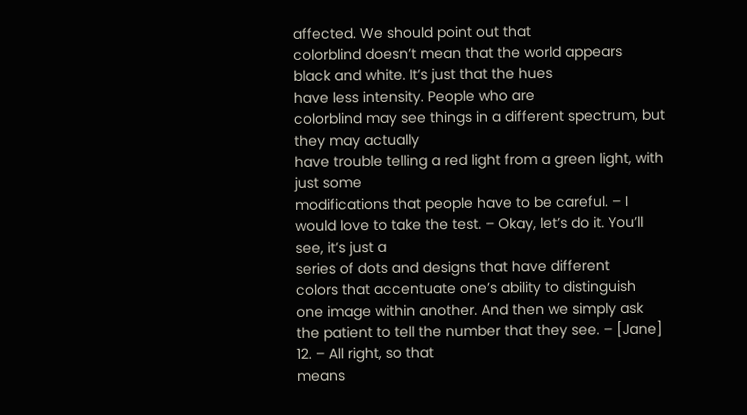affected. We should point out that
colorblind doesn’t mean that the world appears
black and white. It’s just that the hues
have less intensity. People who are
colorblind may see things in a different spectrum, but they may actually
have trouble telling a red light from a green light, with just some
modifications that people have to be careful. – I would love to take the test. – Okay, let’s do it. You’ll see, it’s just a
series of dots and designs that have different
colors that accentuate one’s ability to distinguish
one image within another. And then we simply ask
the patient to tell the number that they see. – [Jane] 12. – All right, so that
means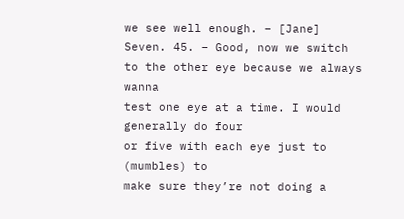we see well enough. – [Jane] Seven. 45. – Good, now we switch
to the other eye because we always wanna
test one eye at a time. I would generally do four
or five with each eye just to (mumbles) to
make sure they’re not doing a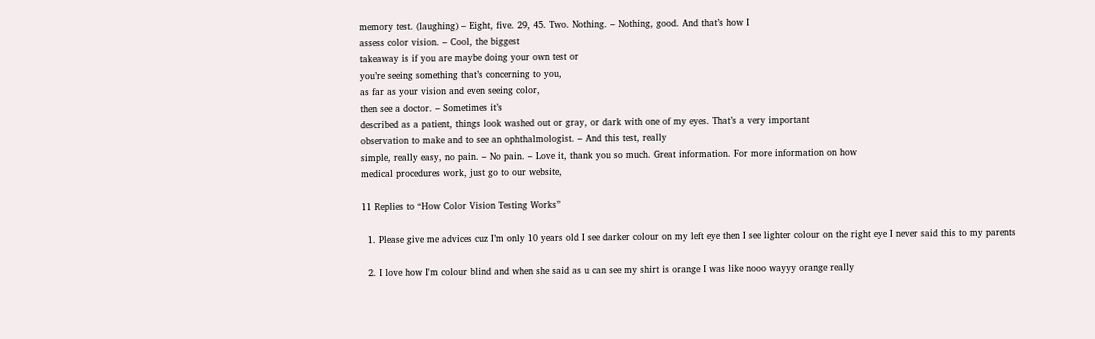memory test. (laughing) – Eight, five. 29, 45. Two. Nothing. – Nothing, good. And that’s how I
assess color vision. – Cool, the biggest
takeaway is if you are maybe doing your own test or
you’re seeing something that’s concerning to you,
as far as your vision and even seeing color,
then see a doctor. – Sometimes it’s
described as a patient, things look washed out or gray, or dark with one of my eyes. That’s a very important
observation to make and to see an ophthalmologist. – And this test, really
simple, really easy, no pain. – No pain. – Love it, thank you so much. Great information. For more information on how
medical procedures work, just go to our website,

11 Replies to “How Color Vision Testing Works”

  1. Please give me advices cuz I’m only 10 years old I see darker colour on my left eye then I see lighter colour on the right eye I never said this to my parents

  2. I love how I'm colour blind and when she said as u can see my shirt is orange I was like nooo wayyy orange really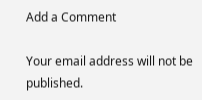Add a Comment

Your email address will not be published.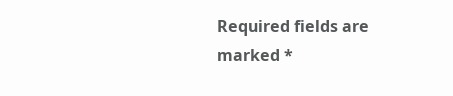Required fields are marked *